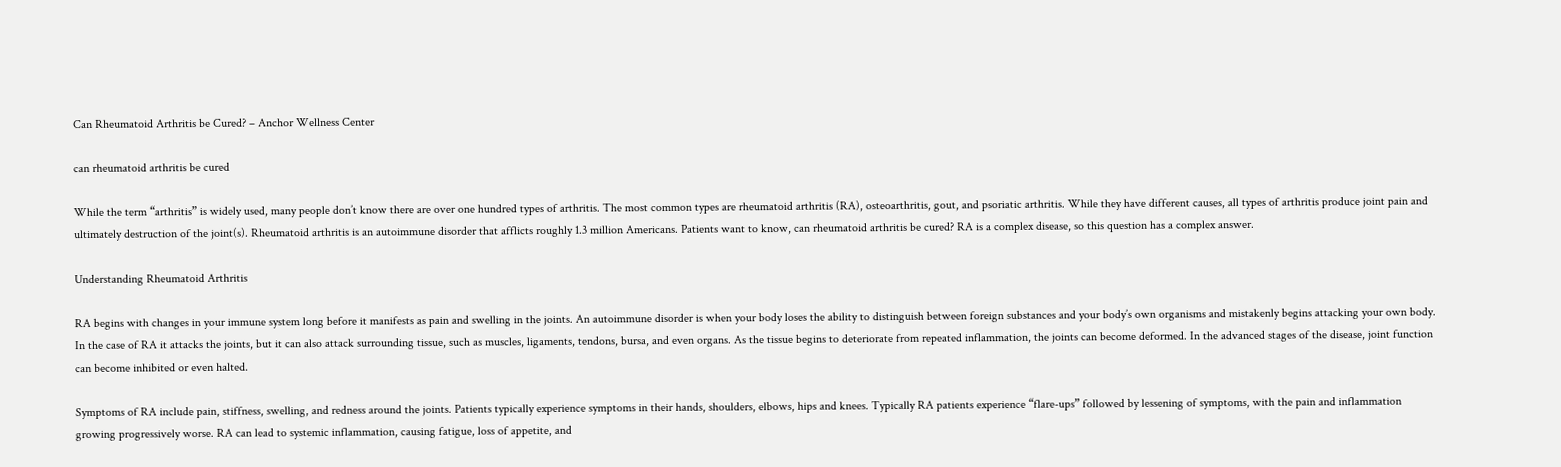Can Rheumatoid Arthritis be Cured? – Anchor Wellness Center

can rheumatoid arthritis be cured

While the term “arthritis” is widely used, many people don’t know there are over one hundred types of arthritis. The most common types are rheumatoid arthritis (RA), osteoarthritis, gout, and psoriatic arthritis. While they have different causes, all types of arthritis produce joint pain and ultimately destruction of the joint(s). Rheumatoid arthritis is an autoimmune disorder that afflicts roughly 1.3 million Americans. Patients want to know, can rheumatoid arthritis be cured? RA is a complex disease, so this question has a complex answer.

Understanding Rheumatoid Arthritis

RA begins with changes in your immune system long before it manifests as pain and swelling in the joints. An autoimmune disorder is when your body loses the ability to distinguish between foreign substances and your body’s own organisms and mistakenly begins attacking your own body. In the case of RA it attacks the joints, but it can also attack surrounding tissue, such as muscles, ligaments, tendons, bursa, and even organs. As the tissue begins to deteriorate from repeated inflammation, the joints can become deformed. In the advanced stages of the disease, joint function can become inhibited or even halted.

Symptoms of RA include pain, stiffness, swelling, and redness around the joints. Patients typically experience symptoms in their hands, shoulders, elbows, hips and knees. Typically RA patients experience “flare-ups” followed by lessening of symptoms, with the pain and inflammation growing progressively worse. RA can lead to systemic inflammation, causing fatigue, loss of appetite, and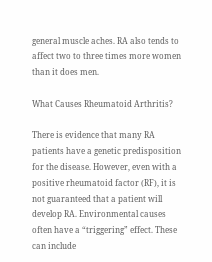general muscle aches. RA also tends to affect two to three times more women than it does men.

What Causes Rheumatoid Arthritis?

There is evidence that many RA patients have a genetic predisposition for the disease. However, even with a positive rheumatoid factor (RF), it is not guaranteed that a patient will develop RA. Environmental causes often have a “triggering” effect. These can include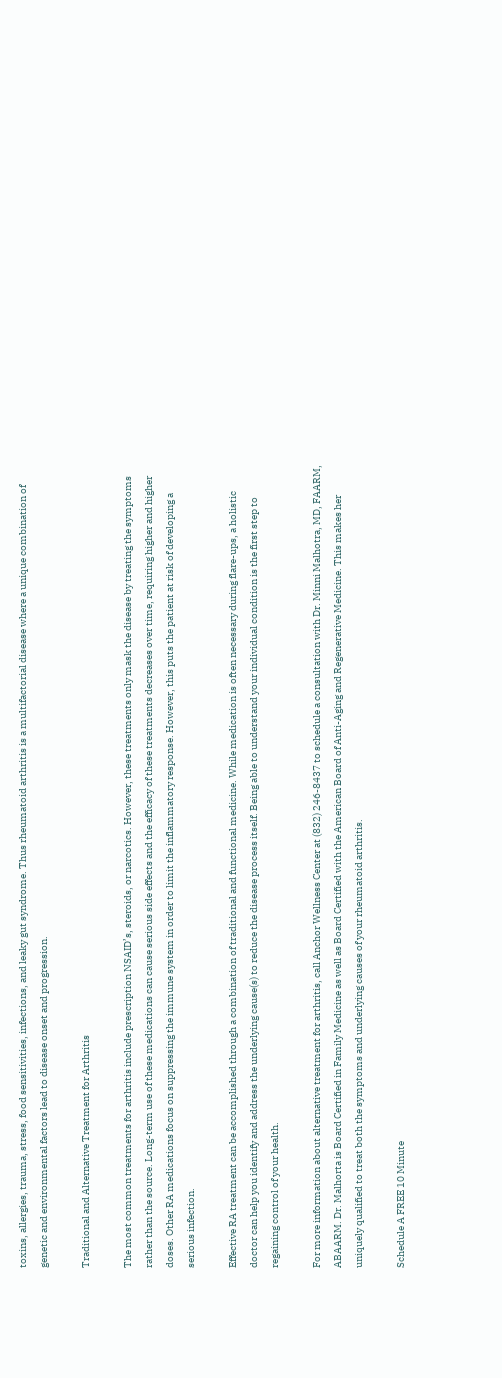toxins, allergies, trauma, stress, food sensitivities, infections, and leaky gut syndrome. Thus rheumatoid arthritis is a multifactorial disease where a unique combination of genetic and environmental factors lead to disease onset and progression.

Traditional and Alternative Treatment for Arthritis

The most common treatments for arthritis include prescription NSAID’s, steroids, or narcotics. However, these treatments only mask the disease by treating the symptoms rather than the source. Long-term use of these medications can cause serious side effects and the efficacy of these treatments decreases over time, requiring higher and higher doses. Other RA medications focus on suppressing the immune system in order to limit the inflammatory response. However, this puts the patient at risk of developing a serious infection.

Effective RA treatment can be accomplished through a combination of traditional and functional medicine. While medication is often necessary during flare-ups, a holistic doctor can help you identify and address the underlying cause(s) to reduce the disease process itself. Being able to understand your individual condition is the first step to regaining control of your health.

For more information about alternative treatment for arthritis, call Anchor Wellness Center at (832) 246-8437 to schedule a consultation with Dr. Minni Malhotra, MD, FAARM, ABAARM. Dr. Malhorta is Board Certified in Family Medicine as well as Board Certified with the American Board of Anti-Aging and Regenerative Medicine. This makes her uniquely qualified to treat both the symptoms and underlying causes of your rheumatoid arthritis.

Schedule A FREE 10 Minute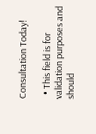Consultation Today!

  • This field is for validation purposes and should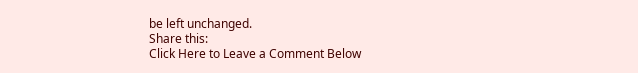be left unchanged.
Share this:
Click Here to Leave a Comment Below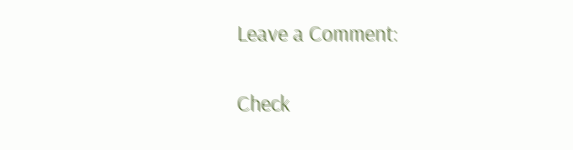Leave a Comment:

Check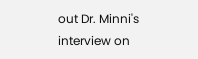out Dr. Minni's interview on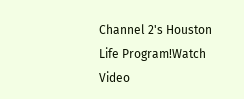Channel 2's Houston Life Program!Watch Video